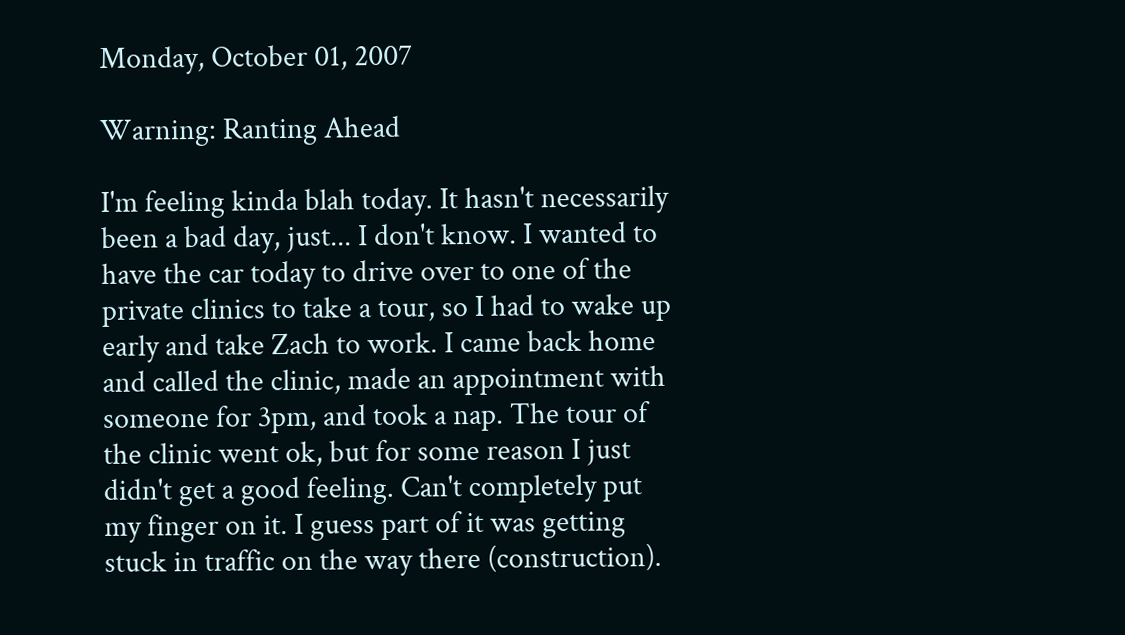Monday, October 01, 2007

Warning: Ranting Ahead

I'm feeling kinda blah today. It hasn't necessarily been a bad day, just... I don't know. I wanted to have the car today to drive over to one of the private clinics to take a tour, so I had to wake up early and take Zach to work. I came back home and called the clinic, made an appointment with someone for 3pm, and took a nap. The tour of the clinic went ok, but for some reason I just didn't get a good feeling. Can't completely put my finger on it. I guess part of it was getting stuck in traffic on the way there (construction).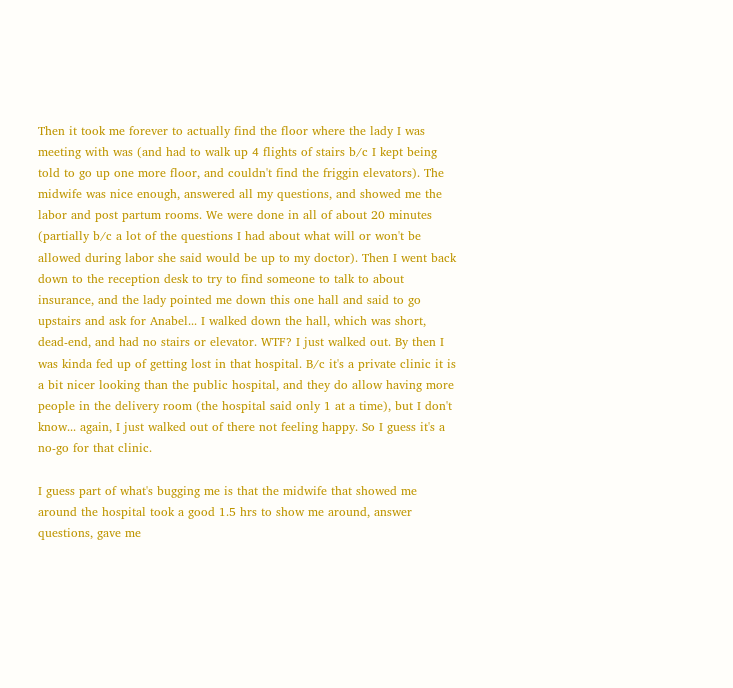Then it took me forever to actually find the floor where the lady I was meeting with was (and had to walk up 4 flights of stairs b/c I kept being told to go up one more floor, and couldn't find the friggin elevators). The midwife was nice enough, answered all my questions, and showed me the labor and post partum rooms. We were done in all of about 20 minutes (partially b/c a lot of the questions I had about what will or won't be allowed during labor she said would be up to my doctor). Then I went back down to the reception desk to try to find someone to talk to about insurance, and the lady pointed me down this one hall and said to go upstairs and ask for Anabel... I walked down the hall, which was short, dead-end, and had no stairs or elevator. WTF? I just walked out. By then I was kinda fed up of getting lost in that hospital. B/c it's a private clinic it is a bit nicer looking than the public hospital, and they do allow having more people in the delivery room (the hospital said only 1 at a time), but I don't know... again, I just walked out of there not feeling happy. So I guess it's a no-go for that clinic.

I guess part of what's bugging me is that the midwife that showed me around the hospital took a good 1.5 hrs to show me around, answer questions, gave me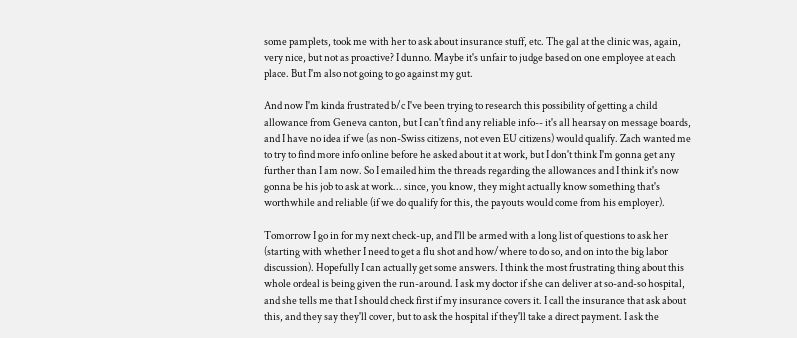some pamplets, took me with her to ask about insurance stuff, etc. The gal at the clinic was, again, very nice, but not as proactive? I dunno. Maybe it's unfair to judge based on one employee at each place. But I'm also not going to go against my gut.

And now I'm kinda frustrated b/c I've been trying to research this possibility of getting a child allowance from Geneva canton, but I can't find any reliable info-- it's all hearsay on message boards, and I have no idea if we (as non-Swiss citizens, not even EU citizens) would qualify. Zach wanted me to try to find more info online before he asked about it at work, but I don't think I'm gonna get any further than I am now. So I emailed him the threads regarding the allowances and I think it's now gonna be his job to ask at work... since, you know, they might actually know something that's worthwhile and reliable (if we do qualify for this, the payouts would come from his employer).

Tomorrow I go in for my next check-up, and I'll be armed with a long list of questions to ask her (starting with whether I need to get a flu shot and how/where to do so, and on into the big labor discussion). Hopefully I can actually get some answers. I think the most frustrating thing about this whole ordeal is being given the run-around. I ask my doctor if she can deliver at so-and-so hospital, and she tells me that I should check first if my insurance covers it. I call the insurance that ask about this, and they say they'll cover, but to ask the hospital if they'll take a direct payment. I ask the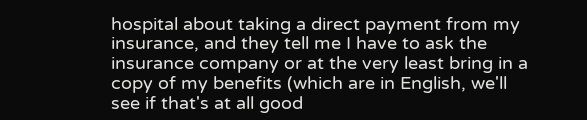hospital about taking a direct payment from my insurance, and they tell me I have to ask the insurance company or at the very least bring in a copy of my benefits (which are in English, we'll see if that's at all good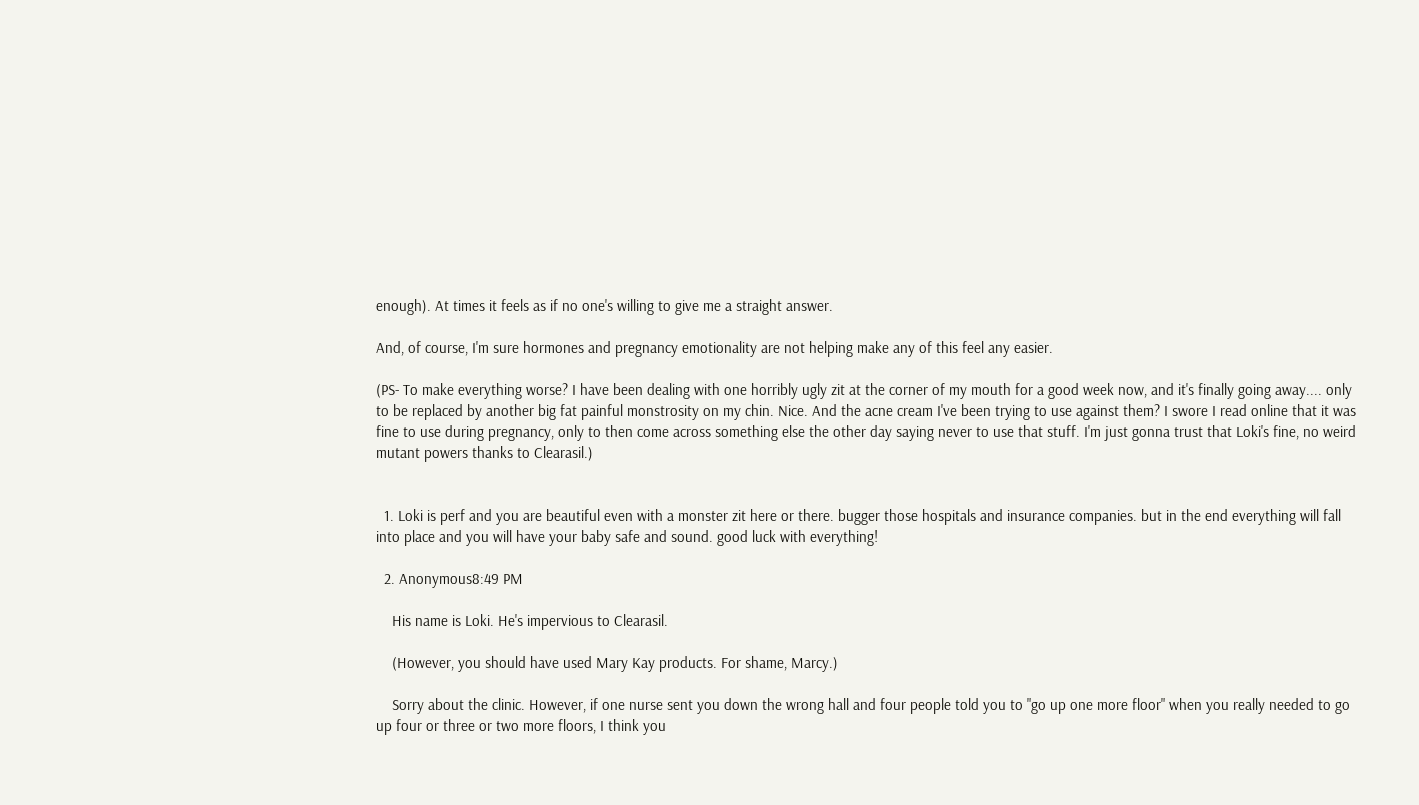enough). At times it feels as if no one's willing to give me a straight answer.

And, of course, I'm sure hormones and pregnancy emotionality are not helping make any of this feel any easier.

(PS- To make everything worse? I have been dealing with one horribly ugly zit at the corner of my mouth for a good week now, and it's finally going away.... only to be replaced by another big fat painful monstrosity on my chin. Nice. And the acne cream I've been trying to use against them? I swore I read online that it was fine to use during pregnancy, only to then come across something else the other day saying never to use that stuff. I'm just gonna trust that Loki's fine, no weird mutant powers thanks to Clearasil.)


  1. Loki is perf and you are beautiful even with a monster zit here or there. bugger those hospitals and insurance companies. but in the end everything will fall into place and you will have your baby safe and sound. good luck with everything!

  2. Anonymous8:49 PM

    His name is Loki. He's impervious to Clearasil.

    (However, you should have used Mary Kay products. For shame, Marcy.)

    Sorry about the clinic. However, if one nurse sent you down the wrong hall and four people told you to "go up one more floor" when you really needed to go up four or three or two more floors, I think you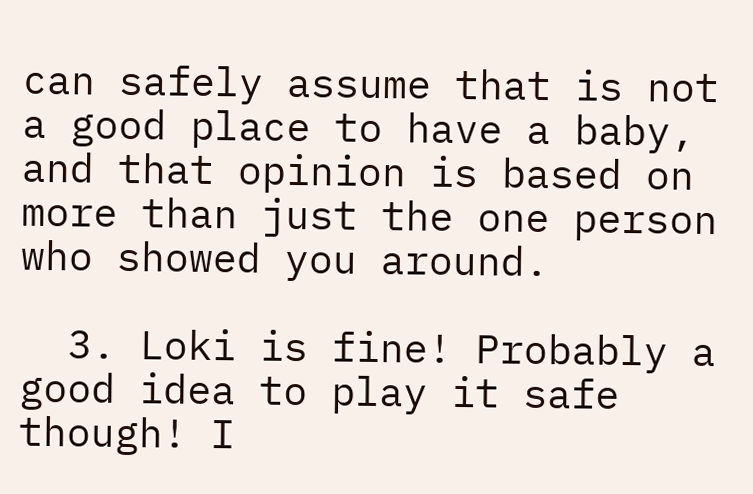can safely assume that is not a good place to have a baby, and that opinion is based on more than just the one person who showed you around.

  3. Loki is fine! Probably a good idea to play it safe though! I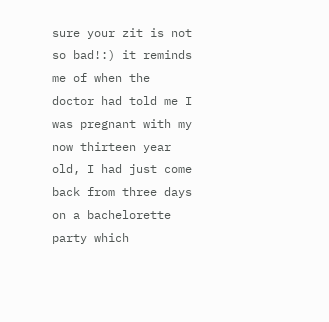sure your zit is not so bad!:) it reminds me of when the doctor had told me I was pregnant with my now thirteen year old, I had just come back from three days on a bachelorette party which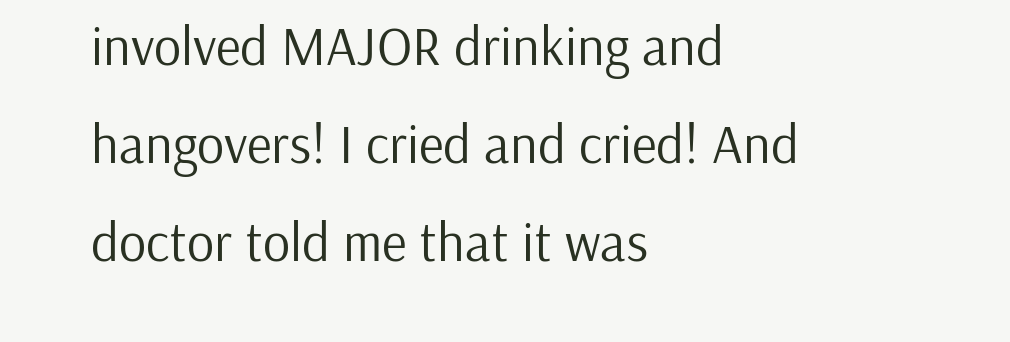involved MAJOR drinking and hangovers! I cried and cried! And doctor told me that it was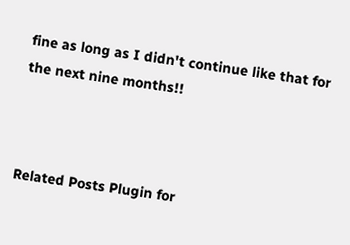fine as long as I didn't continue like that for the next nine months!!



Related Posts Plugin for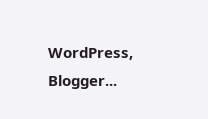WordPress, Blogger...